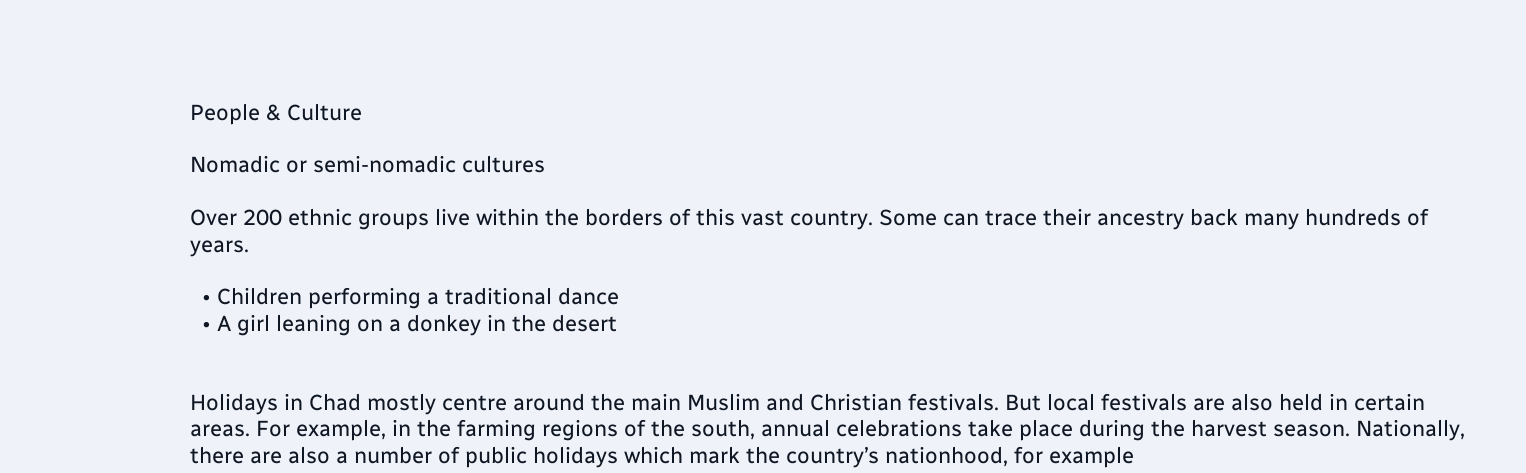People & Culture

Nomadic or semi-nomadic cultures

Over 200 ethnic groups live within the borders of this vast country. Some can trace their ancestry back many hundreds of years.

  • Children performing a traditional dance
  • A girl leaning on a donkey in the desert


Holidays in Chad mostly centre around the main Muslim and Christian festivals. But local festivals are also held in certain areas. For example, in the farming regions of the south, annual celebrations take place during the harvest season. Nationally, there are also a number of public holidays which mark the country’s nationhood, for example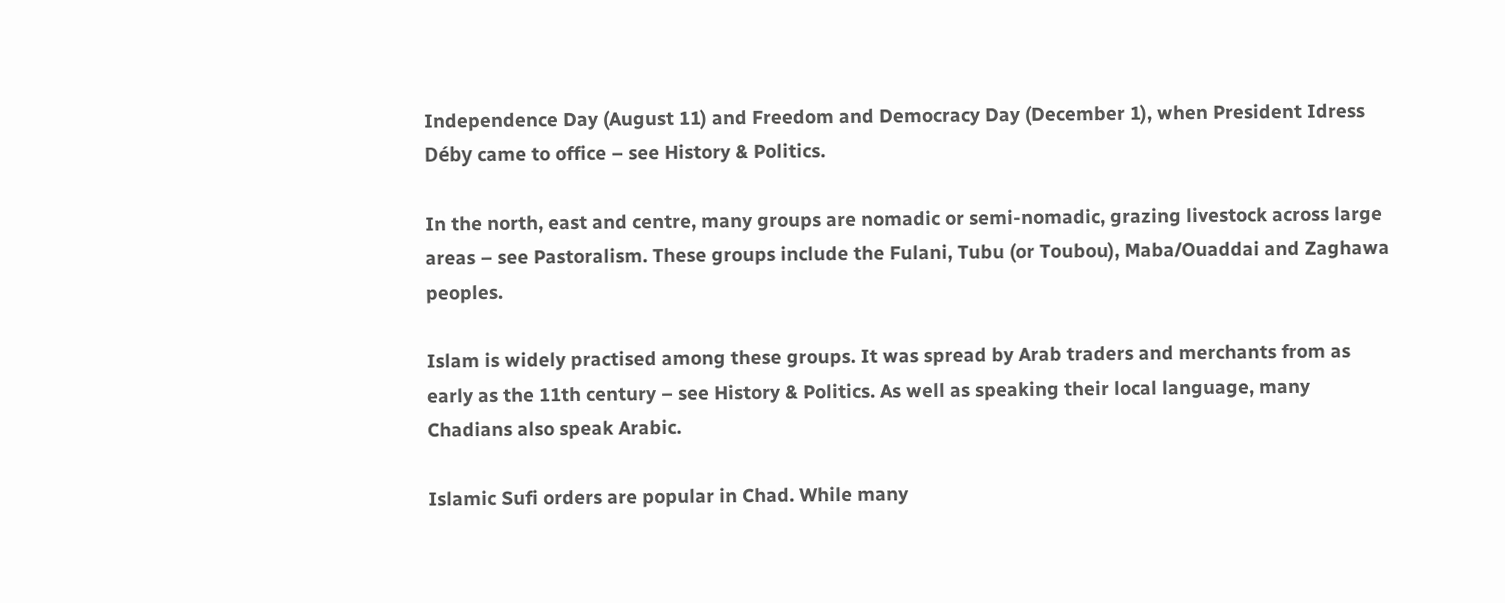Independence Day (August 11) and Freedom and Democracy Day (December 1), when President Idress Déby came to office – see History & Politics.

In the north, east and centre, many groups are nomadic or semi-nomadic, grazing livestock across large areas – see Pastoralism. These groups include the Fulani, Tubu (or Toubou), Maba/Ouaddai and Zaghawa peoples.

Islam is widely practised among these groups. It was spread by Arab traders and merchants from as early as the 11th century – see History & Politics. As well as speaking their local language, many Chadians also speak Arabic.

Islamic Sufi orders are popular in Chad. While many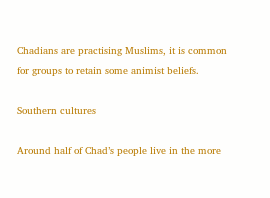Chadians are practising Muslims, it is common for groups to retain some animist beliefs.

Southern cultures

Around half of Chad’s people live in the more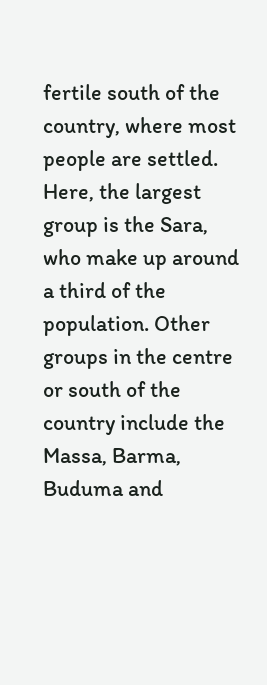fertile south of the country, where most people are settled. Here, the largest group is the Sara, who make up around a third of the population. Other groups in the centre or south of the country include the Massa, Barma, Buduma and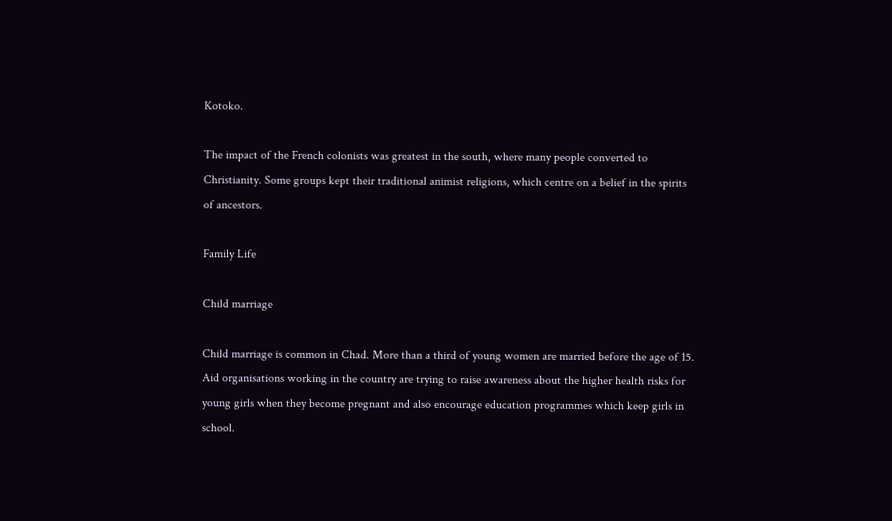Kotoko.

The impact of the French colonists was greatest in the south, where many people converted to Christianity. Some groups kept their traditional animist religions, which centre on a belief in the spirits of ancestors.

Family Life

Child marriage

Child marriage is common in Chad. More than a third of young women are married before the age of 15. Aid organisations working in the country are trying to raise awareness about the higher health risks for young girls when they become pregnant and also encourage education programmes which keep girls in school.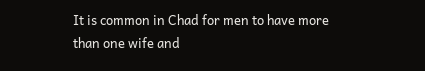It is common in Chad for men to have more than one wife and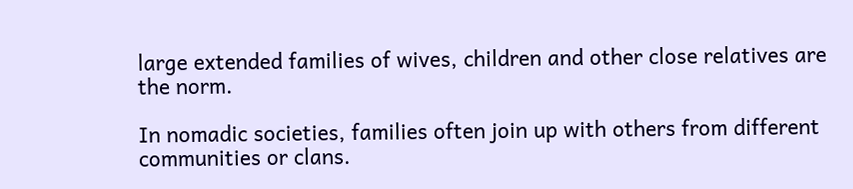large extended families of wives, children and other close relatives are the norm.

In nomadic societies, families often join up with others from different communities or clans.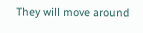They will move around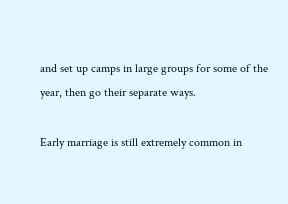and set up camps in large groups for some of the year, then go their separate ways.

Early marriage is still extremely common in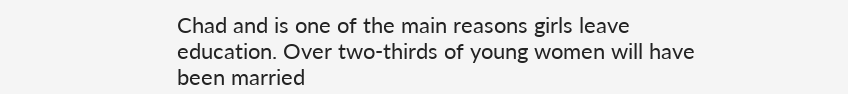Chad and is one of the main reasons girls leave education. Over two-thirds of young women will have been married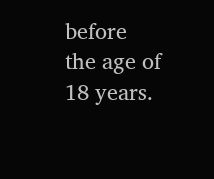before the age of 18 years.